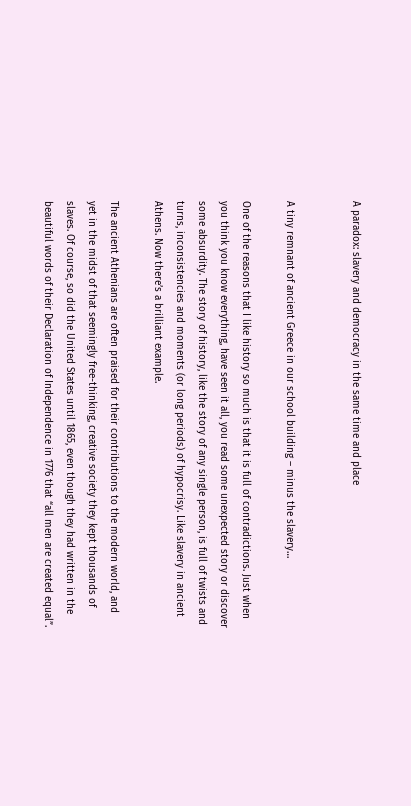A paradox: slavery and democracy in the same time and place


A tiny remnant of ancient Greece in our school building – minus the slavery…

One of the reasons that I like history so much is that it is full of contradictions. Just when you think you know everything, have seen it all, you read some unexpected story or discover some absurdity. The story of history, like the story of any single person, is full of twists and turns, inconsistencies and moments (or long periods) of hypocrisy. Like slavery in ancient Athens. Now there’s a brilliant example.

The ancient Athenians are often praised for their contributions to the modern world, and yet in the midst of that seemingly free-thinking, creative society they kept thousands of slaves. Of course, so did the United States until 1865, even though they had written in the beautiful words of their Declaration of Independence in 1776 that “all men are created equal”.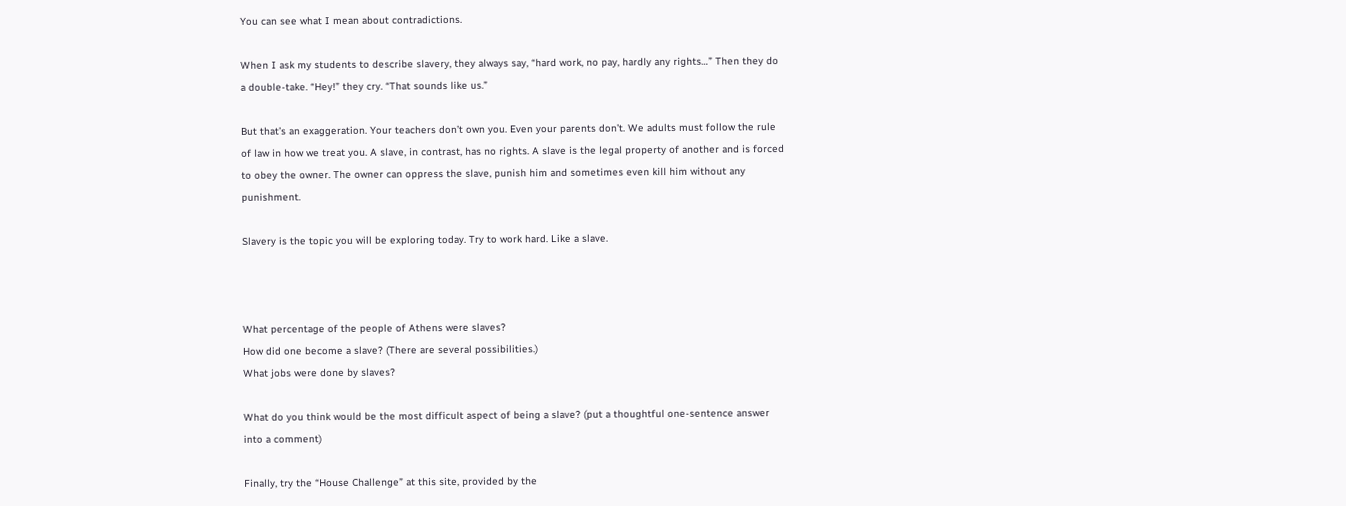You can see what I mean about contradictions.

When I ask my students to describe slavery, they always say, “hard work, no pay, hardly any rights…” Then they do a double-take. “Hey!” they cry. “That sounds like us.”

But that’s an exaggeration. Your teachers don’t own you. Even your parents don’t. We adults must follow the rule of law in how we treat you. A slave, in contrast, has no rights. A slave is the legal property of another and is forced to obey the owner. The owner can oppress the slave, punish him and sometimes even kill him without any punishment.

Slavery is the topic you will be exploring today. Try to work hard. Like a slave.



What percentage of the people of Athens were slaves?
How did one become a slave? (There are several possibilities.)
What jobs were done by slaves?

What do you think would be the most difficult aspect of being a slave? (put a thoughtful one-sentence answer into a comment)

Finally, try the “House Challenge” at this site, provided by the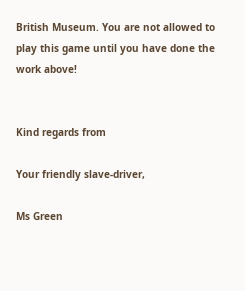British Museum. You are not allowed to play this game until you have done the work above!


Kind regards from

Your friendly slave-driver,

Ms Green